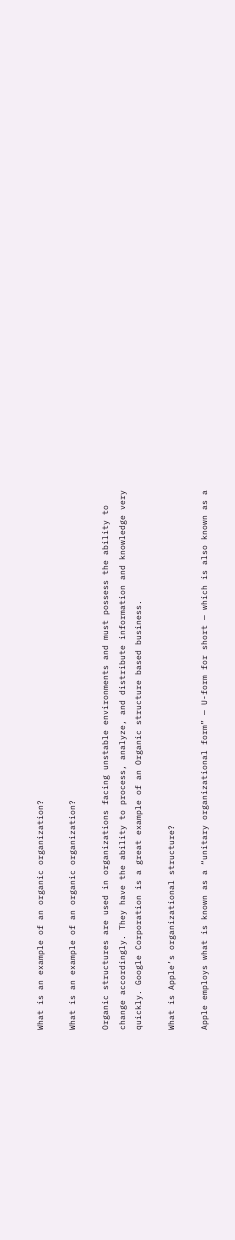What is an example of an organic organization?

What is an example of an organic organization?

Organic structures are used in organizations facing unstable environments and must possess the ability to change accordingly. They have the ability to process, analyze, and distribute information and knowledge very quickly. Google Corporation is a great example of an Organic structure based business.

What is Apple’s organizational structure?

Apple employs what is known as a “unitary organizational form” — U-form for short — which is also known as a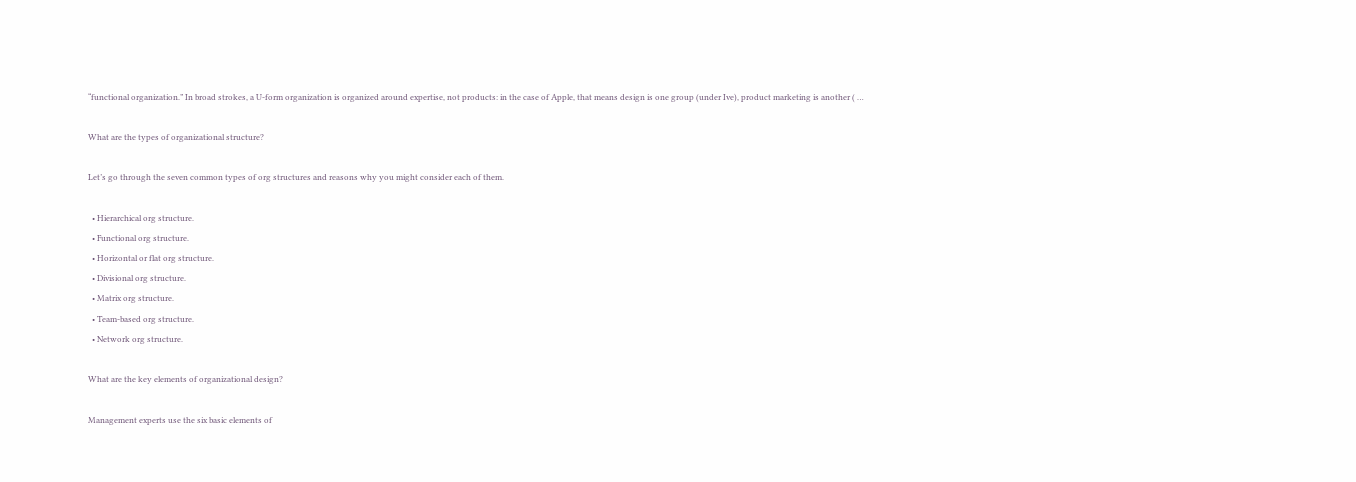“functional organization.” In broad strokes, a U-form organization is organized around expertise, not products: in the case of Apple, that means design is one group (under Ive), product marketing is another ( …

What are the types of organizational structure?

Let’s go through the seven common types of org structures and reasons why you might consider each of them.

  • Hierarchical org structure.
  • Functional org structure.
  • Horizontal or flat org structure.
  • Divisional org structure.
  • Matrix org structure.
  • Team-based org structure.
  • Network org structure.

What are the key elements of organizational design?

Management experts use the six basic elements of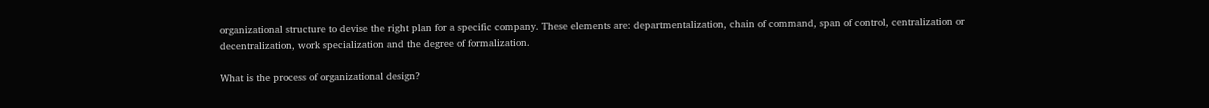organizational structure to devise the right plan for a specific company. These elements are: departmentalization, chain of command, span of control, centralization or decentralization, work specialization and the degree of formalization.

What is the process of organizational design?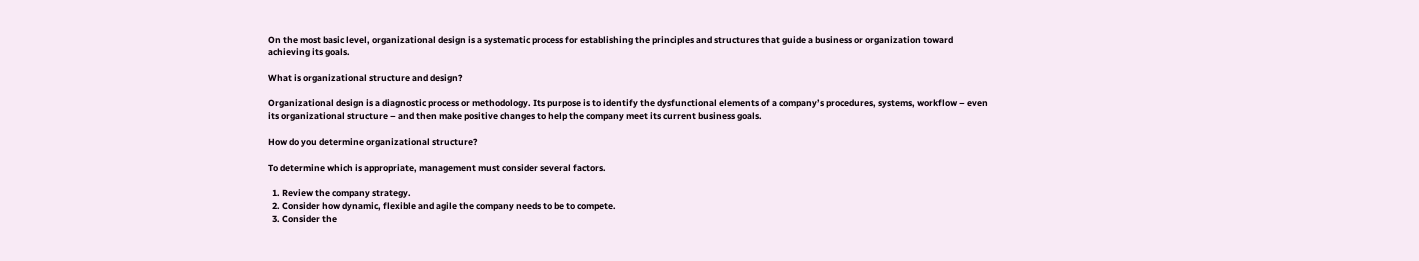On the most basic level, organizational design is a systematic process for establishing the principles and structures that guide a business or organization toward achieving its goals.

What is organizational structure and design?

Organizational design is a diagnostic process or methodology. Its purpose is to identify the dysfunctional elements of a company’s procedures, systems, workflow – even its organizational structure – and then make positive changes to help the company meet its current business goals.

How do you determine organizational structure?

To determine which is appropriate, management must consider several factors.

  1. Review the company strategy.
  2. Consider how dynamic, flexible and agile the company needs to be to compete.
  3. Consider the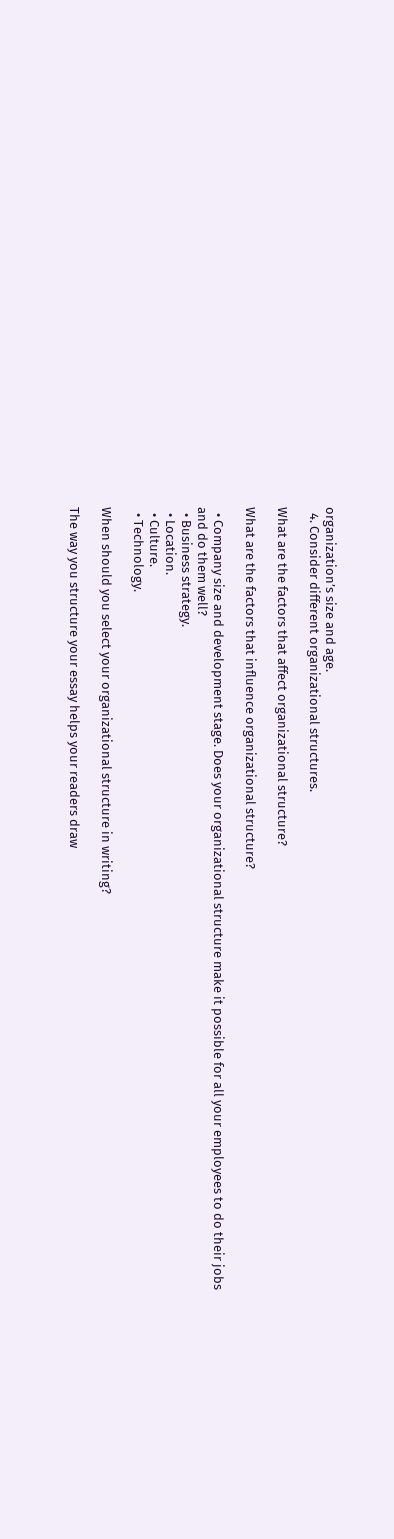organization’s size and age.
  4. Consider different organizational structures.

What are the factors that affect organizational structure?

What are the factors that influence organizational structure?

  • Company size and development stage. Does your organizational structure make it possible for all your employees to do their jobs and do them well?
  • Business strategy.
  • Location.
  • Culture.
  • Technology.

When should you select your organizational structure in writing?

The way you structure your essay helps your readers draw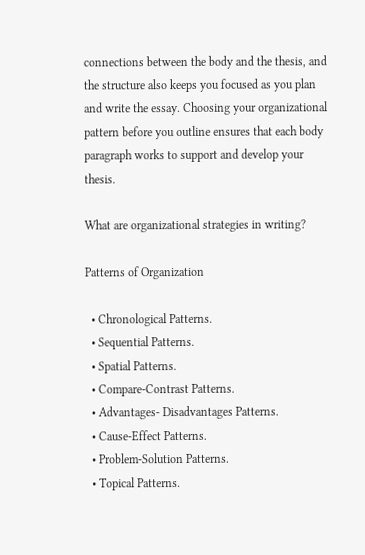connections between the body and the thesis, and the structure also keeps you focused as you plan and write the essay. Choosing your organizational pattern before you outline ensures that each body paragraph works to support and develop your thesis.

What are organizational strategies in writing?

Patterns of Organization

  • Chronological Patterns.
  • Sequential Patterns.
  • Spatial Patterns.
  • Compare-Contrast Patterns.
  • Advantages- Disadvantages Patterns.
  • Cause-Effect Patterns.
  • Problem-Solution Patterns.
  • Topical Patterns.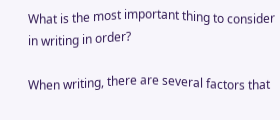What is the most important thing to consider in writing in order?

When writing, there are several factors that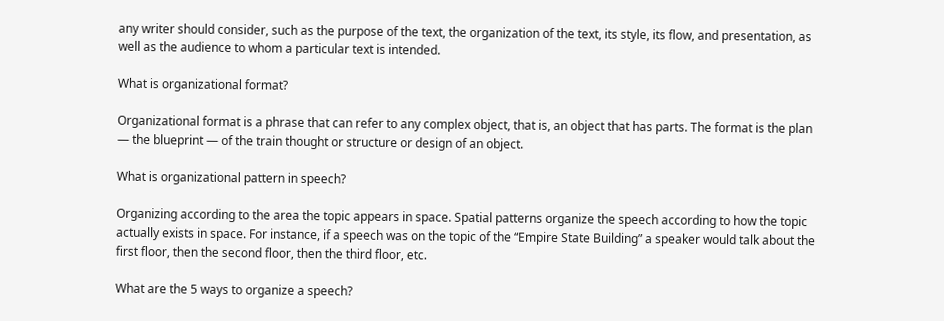any writer should consider, such as the purpose of the text, the organization of the text, its style, its flow, and presentation, as well as the audience to whom a particular text is intended.

What is organizational format?

Organizational format is a phrase that can refer to any complex object, that is, an object that has parts. The format is the plan — the blueprint — of the train thought or structure or design of an object.

What is organizational pattern in speech?

Organizing according to the area the topic appears in space. Spatial patterns organize the speech according to how the topic actually exists in space. For instance, if a speech was on the topic of the “Empire State Building” a speaker would talk about the first floor, then the second floor, then the third floor, etc.

What are the 5 ways to organize a speech?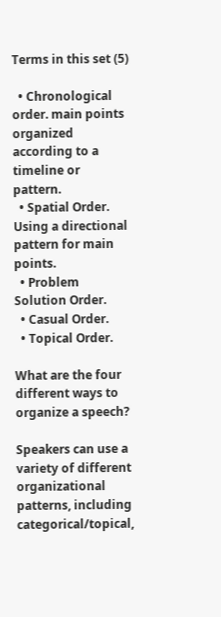Terms in this set (5)

  • Chronological order. main points organized according to a timeline or pattern.
  • Spatial Order. Using a directional pattern for main points.
  • Problem Solution Order.
  • Casual Order.
  • Topical Order.

What are the four different ways to organize a speech?

Speakers can use a variety of different organizational patterns, including categorical/topical,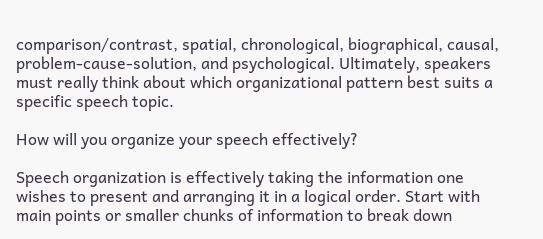comparison/contrast, spatial, chronological, biographical, causal, problem-cause-solution, and psychological. Ultimately, speakers must really think about which organizational pattern best suits a specific speech topic.

How will you organize your speech effectively?

Speech organization is effectively taking the information one wishes to present and arranging it in a logical order. Start with main points or smaller chunks of information to break down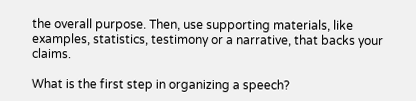the overall purpose. Then, use supporting materials, like examples, statistics, testimony or a narrative, that backs your claims.

What is the first step in organizing a speech?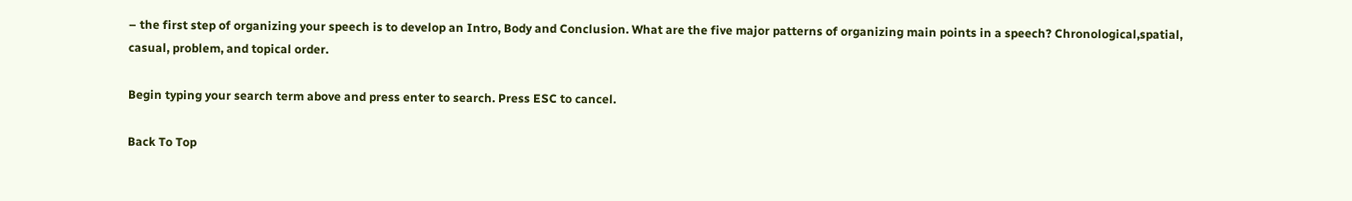– the first step of organizing your speech is to develop an Intro, Body and Conclusion. What are the five major patterns of organizing main points in a speech? Chronological,spatial, casual, problem, and topical order.

Begin typing your search term above and press enter to search. Press ESC to cancel.

Back To Top